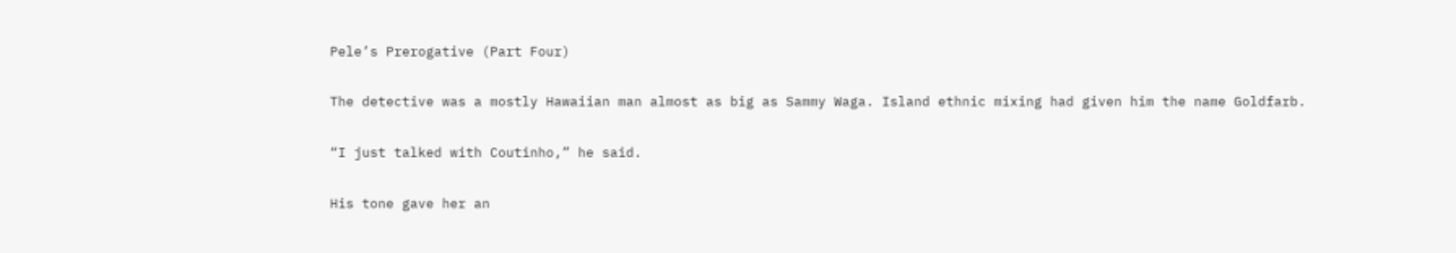Pele’s Prerogative (Part Four)

The detective was a mostly Hawaiian man almost as big as Sammy Waga. Island ethnic mixing had given him the name Goldfarb.

“I just talked with Coutinho,” he said.

His tone gave her an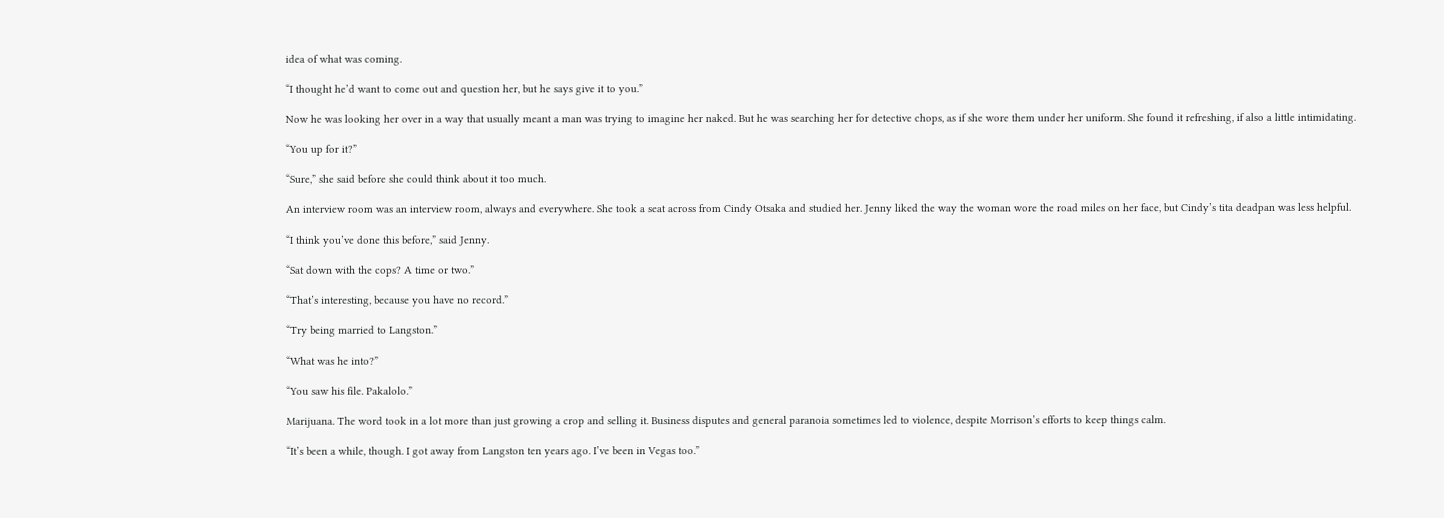idea of what was coming.

“I thought he’d want to come out and question her, but he says give it to you.”

Now he was looking her over in a way that usually meant a man was trying to imagine her naked. But he was searching her for detective chops, as if she wore them under her uniform. She found it refreshing, if also a little intimidating.

“You up for it?”

“Sure,” she said before she could think about it too much.

An interview room was an interview room, always and everywhere. She took a seat across from Cindy Otsaka and studied her. Jenny liked the way the woman wore the road miles on her face, but Cindy’s tita deadpan was less helpful.

“I think you’ve done this before,” said Jenny.

“Sat down with the cops? A time or two.”

“That’s interesting, because you have no record.”

“Try being married to Langston.”

“What was he into?”

“You saw his file. Pakalolo.”

Marijuana. The word took in a lot more than just growing a crop and selling it. Business disputes and general paranoia sometimes led to violence, despite Morrison’s efforts to keep things calm.

“It’s been a while, though. I got away from Langston ten years ago. I’ve been in Vegas too.”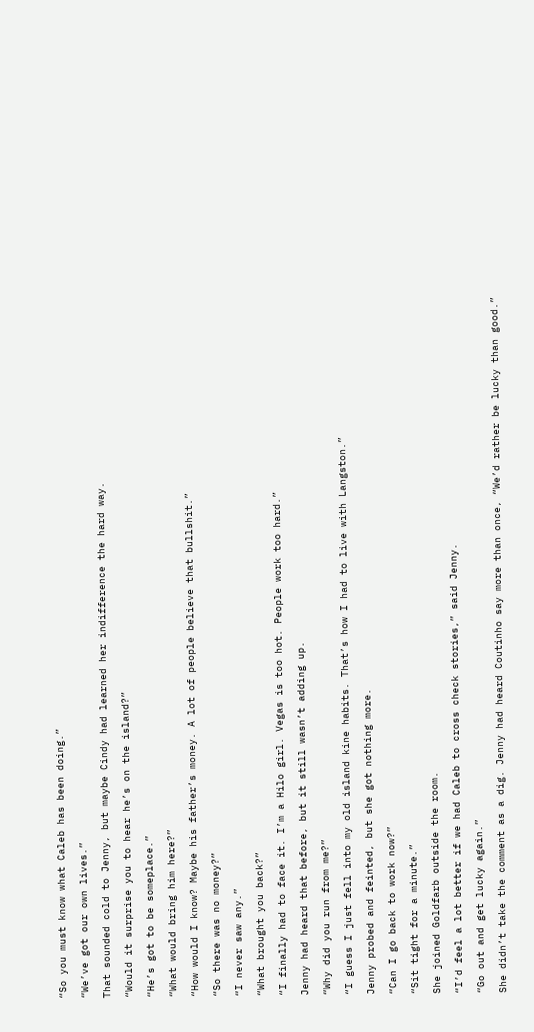“So you must know what Caleb has been doing.”

“We’ve got our own lives.”

That sounded cold to Jenny, but maybe Cindy had learned her indifference the hard way.

“Would it surprise you to hear he’s on the island?”

“He’s got to be someplace.”

“What would bring him here?”

“How would I know? Maybe his father’s money. A lot of people believe that bullshit.”

“So there was no money?”

“I never saw any.”

“What brought you back?”

“I finally had to face it. I’m a Hilo girl. Vegas is too hot. People work too hard.”

Jenny had heard that before, but it still wasn’t adding up.

“Why did you run from me?”

“I guess I just fell into my old island kine habits. That’s how I had to live with Langston.”

Jenny probed and feinted, but she got nothing more.

“Can I go back to work now?”

“Sit tight for a minute.”

She joined Goldfarb outside the room.

“I’d feel a lot better if we had Caleb to cross check stories,” said Jenny.

“Go out and get lucky again.”

She didn’t take the comment as a dig. Jenny had heard Coutinho say more than once, “We’d rather be lucky than good.”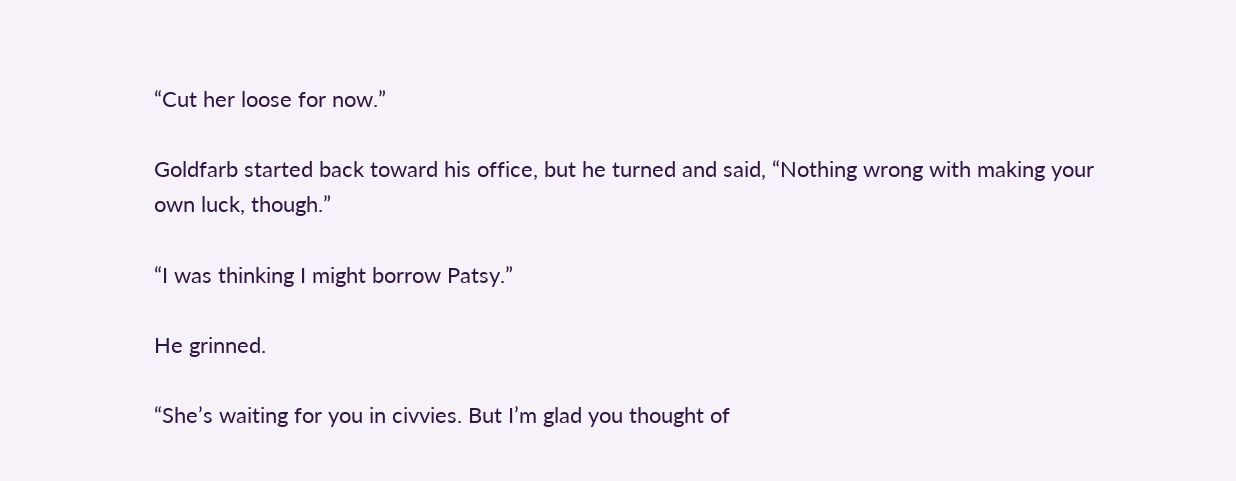“Cut her loose for now.”

Goldfarb started back toward his office, but he turned and said, “Nothing wrong with making your own luck, though.”

“I was thinking I might borrow Patsy.”

He grinned.

“She’s waiting for you in civvies. But I’m glad you thought of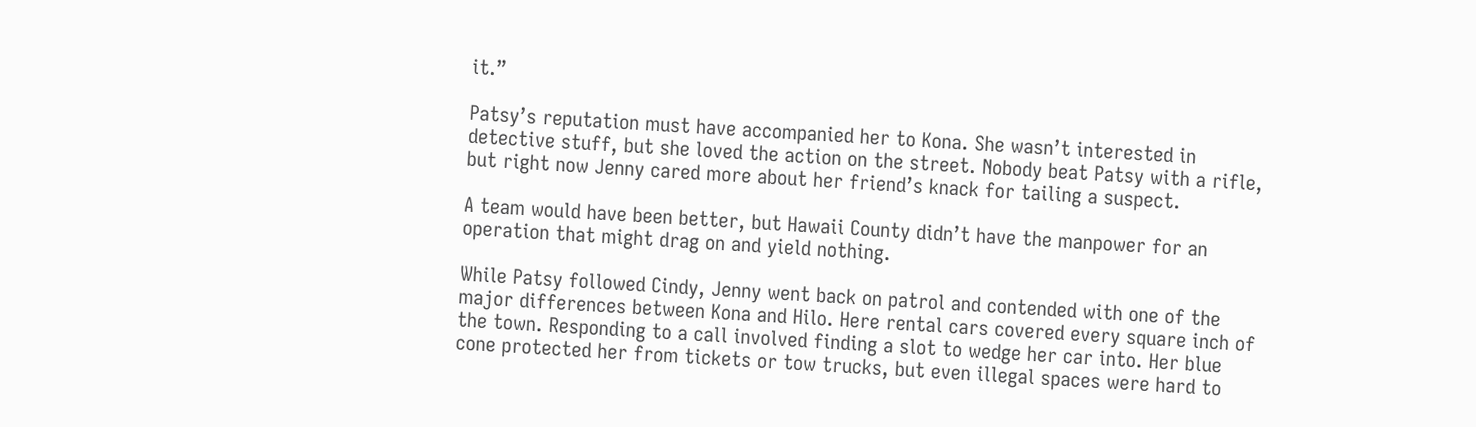it.”

Patsy’s reputation must have accompanied her to Kona. She wasn’t interested in detective stuff, but she loved the action on the street. Nobody beat Patsy with a rifle, but right now Jenny cared more about her friend’s knack for tailing a suspect.

A team would have been better, but Hawaii County didn’t have the manpower for an operation that might drag on and yield nothing.

While Patsy followed Cindy, Jenny went back on patrol and contended with one of the major differences between Kona and Hilo. Here rental cars covered every square inch of the town. Responding to a call involved finding a slot to wedge her car into. Her blue cone protected her from tickets or tow trucks, but even illegal spaces were hard to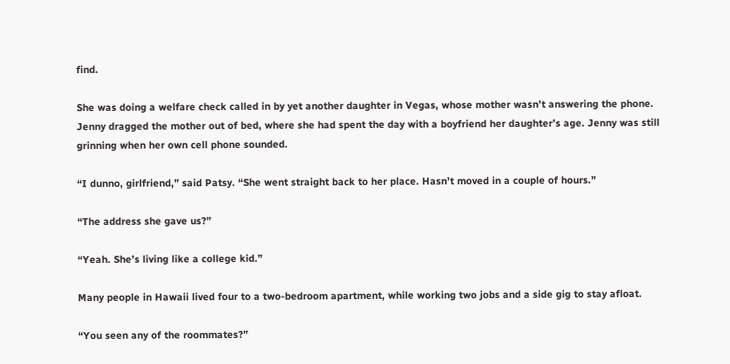find.

She was doing a welfare check called in by yet another daughter in Vegas, whose mother wasn’t answering the phone. Jenny dragged the mother out of bed, where she had spent the day with a boyfriend her daughter’s age. Jenny was still grinning when her own cell phone sounded.

“I dunno, girlfriend,” said Patsy. “She went straight back to her place. Hasn’t moved in a couple of hours.”

“The address she gave us?”

“Yeah. She’s living like a college kid.”

Many people in Hawaii lived four to a two-bedroom apartment, while working two jobs and a side gig to stay afloat.

“You seen any of the roommates?”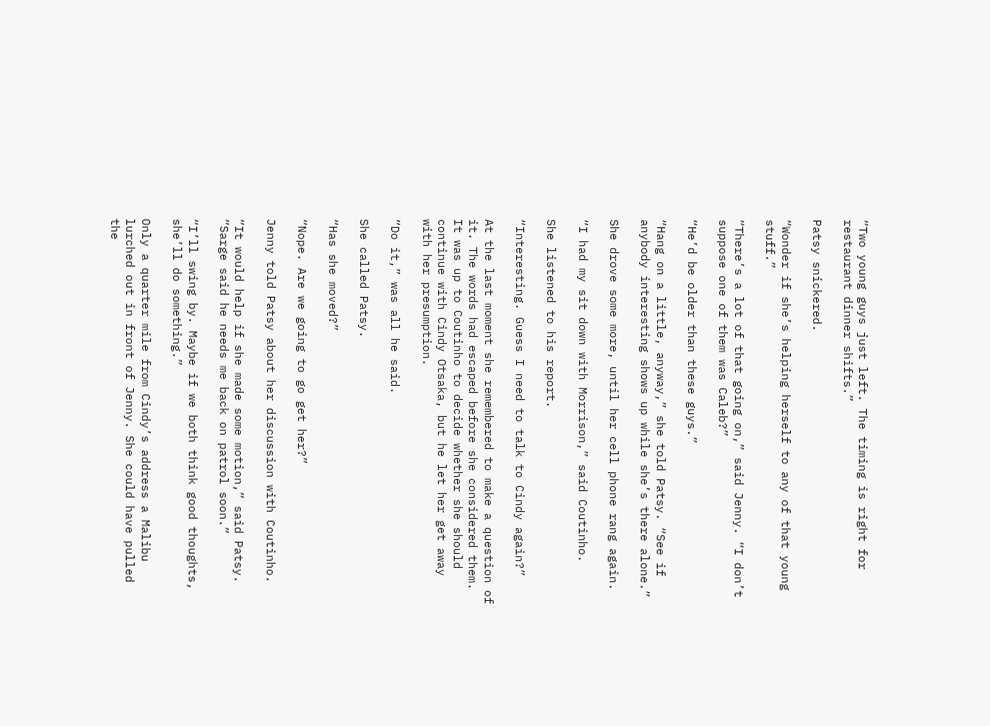“Two young guys just left. The timing is right for restaurant dinner shifts.”

Patsy snickered.

“Wonder if she’s helping herself to any of that young stuff.”

“There’s a lot of that going on,” said Jenny. “I don’t suppose one of them was Caleb?”

“He’d be older than these guys.”

“Hang on a little, anyway,” she told Patsy. “See if anybody interesting shows up while she’s there alone.”

She drove some more, until her cell phone rang again.

“I had my sit down with Morrison,” said Coutinho.

She listened to his report.

“Interesting. Guess I need to talk to Cindy again?”

At the last moment she remembered to make a question of it. The words had escaped before she considered them. It was up to Coutinho to decide whether she should continue with Cindy Otsaka, but he let her get away with her presumption.

“Do it,” was all he said.

She called Patsy.

“Has she moved?”

“Nope. Are we going to go get her?”

Jenny told Patsy about her discussion with Coutinho.

“It would help if she made some motion,” said Patsy. “Sarge said he needs me back on patrol soon.”

“I’ll swing by. Maybe if we both think good thoughts, she’ll do something.”

Only a quarter mile from Cindy’s address a Malibu lurched out in front of Jenny. She could have pulled the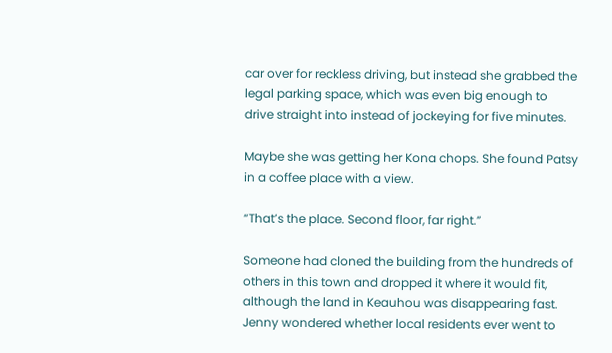car over for reckless driving, but instead she grabbed the legal parking space, which was even big enough to drive straight into instead of jockeying for five minutes.

Maybe she was getting her Kona chops. She found Patsy in a coffee place with a view.

“That’s the place. Second floor, far right.”

Someone had cloned the building from the hundreds of others in this town and dropped it where it would fit, although the land in Keauhou was disappearing fast. Jenny wondered whether local residents ever went to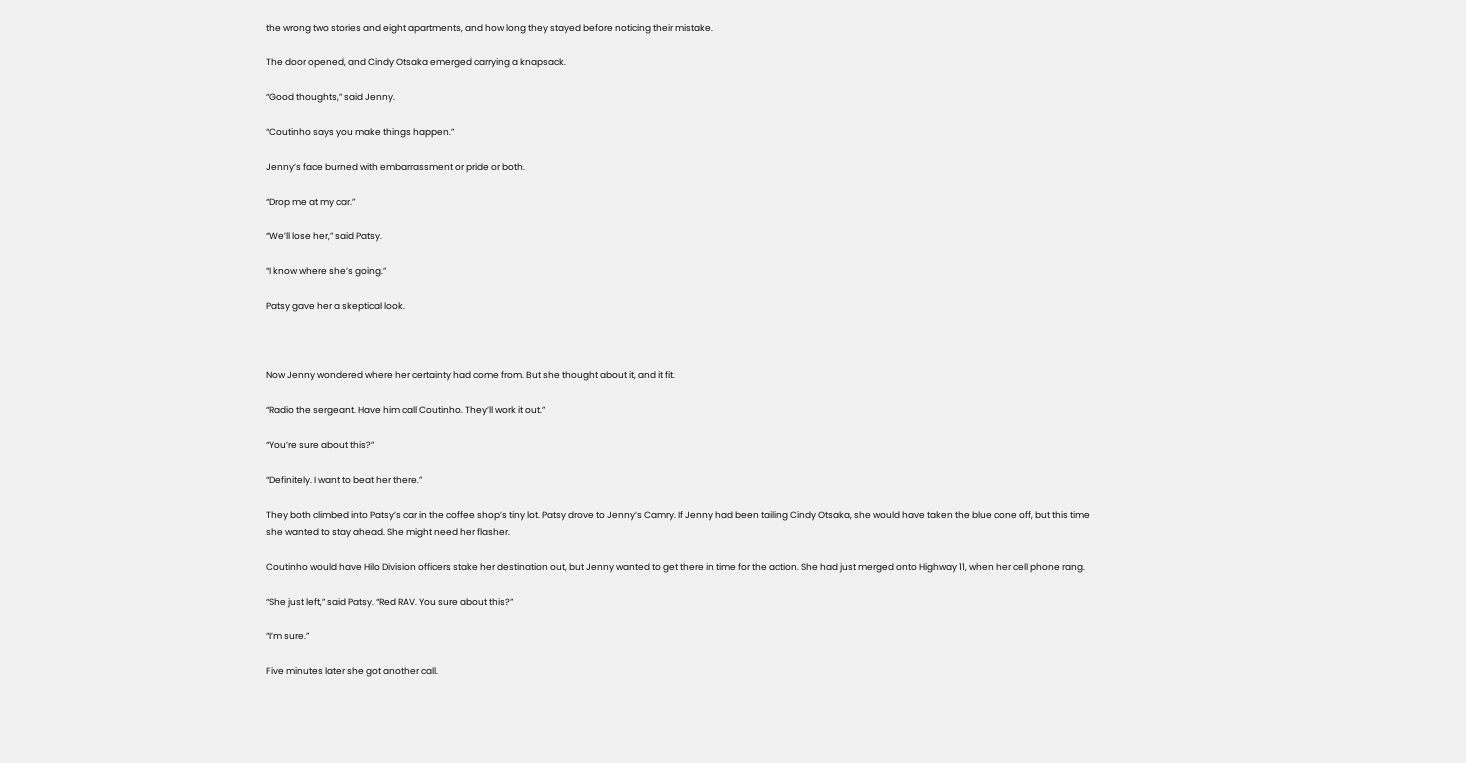the wrong two stories and eight apartments, and how long they stayed before noticing their mistake.

The door opened, and Cindy Otsaka emerged carrying a knapsack.

“Good thoughts,” said Jenny.

“Coutinho says you make things happen.”

Jenny’s face burned with embarrassment or pride or both.

“Drop me at my car.”

“We’ll lose her,” said Patsy.

“I know where she’s going.”

Patsy gave her a skeptical look.



Now Jenny wondered where her certainty had come from. But she thought about it, and it fit.

“Radio the sergeant. Have him call Coutinho. They’ll work it out.”

“You’re sure about this?”

“Definitely. I want to beat her there.”

They both climbed into Patsy’s car in the coffee shop’s tiny lot. Patsy drove to Jenny’s Camry. If Jenny had been tailing Cindy Otsaka, she would have taken the blue cone off, but this time she wanted to stay ahead. She might need her flasher.

Coutinho would have Hilo Division officers stake her destination out, but Jenny wanted to get there in time for the action. She had just merged onto Highway 11, when her cell phone rang.

“She just left,” said Patsy. “Red RAV. You sure about this?”

“I’m sure.”

Five minutes later she got another call.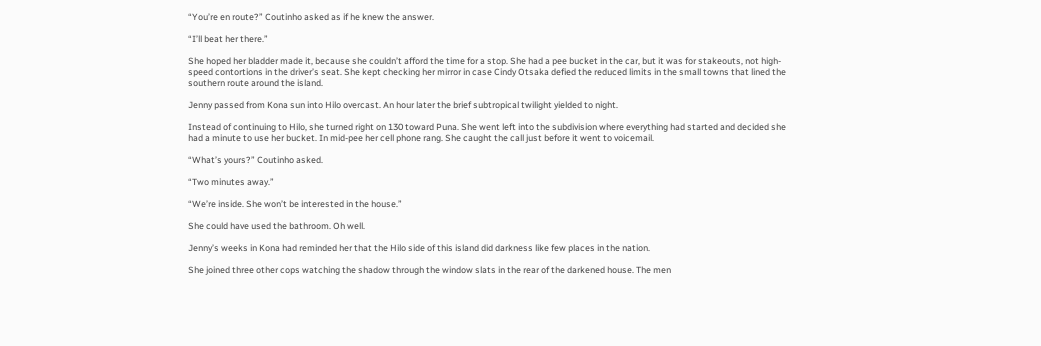“You’re en route?” Coutinho asked as if he knew the answer.

“I’ll beat her there.”

She hoped her bladder made it, because she couldn’t afford the time for a stop. She had a pee bucket in the car, but it was for stakeouts, not high-speed contortions in the driver’s seat. She kept checking her mirror in case Cindy Otsaka defied the reduced limits in the small towns that lined the southern route around the island.

Jenny passed from Kona sun into Hilo overcast. An hour later the brief subtropical twilight yielded to night.

Instead of continuing to Hilo, she turned right on 130 toward Puna. She went left into the subdivision where everything had started and decided she had a minute to use her bucket. In mid-pee her cell phone rang. She caught the call just before it went to voicemail.

“What’s yours?” Coutinho asked.

“Two minutes away.”

“We’re inside. She won’t be interested in the house.”

She could have used the bathroom. Oh well.

Jenny’s weeks in Kona had reminded her that the Hilo side of this island did darkness like few places in the nation.

She joined three other cops watching the shadow through the window slats in the rear of the darkened house. The men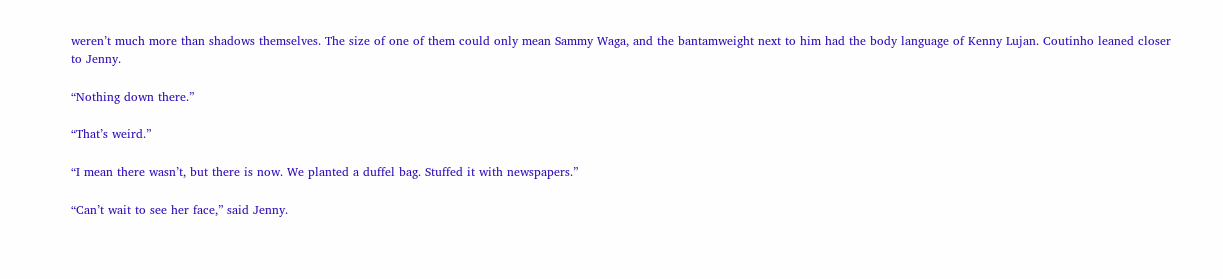weren’t much more than shadows themselves. The size of one of them could only mean Sammy Waga, and the bantamweight next to him had the body language of Kenny Lujan. Coutinho leaned closer to Jenny.

“Nothing down there.”

“That’s weird.”

“I mean there wasn’t, but there is now. We planted a duffel bag. Stuffed it with newspapers.”

“Can’t wait to see her face,” said Jenny.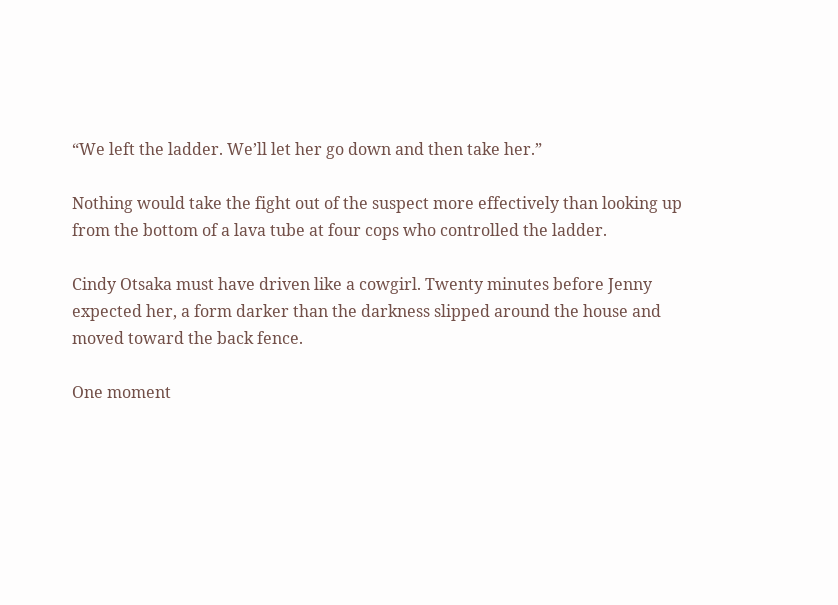“We left the ladder. We’ll let her go down and then take her.”

Nothing would take the fight out of the suspect more effectively than looking up from the bottom of a lava tube at four cops who controlled the ladder.

Cindy Otsaka must have driven like a cowgirl. Twenty minutes before Jenny expected her, a form darker than the darkness slipped around the house and moved toward the back fence.

One moment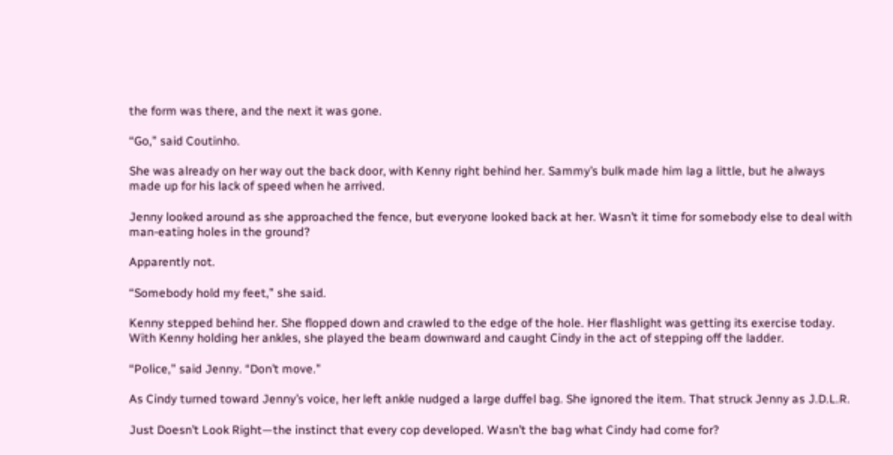the form was there, and the next it was gone.

“Go,” said Coutinho.

She was already on her way out the back door, with Kenny right behind her. Sammy’s bulk made him lag a little, but he always made up for his lack of speed when he arrived.

Jenny looked around as she approached the fence, but everyone looked back at her. Wasn’t it time for somebody else to deal with man-eating holes in the ground?

Apparently not.

“Somebody hold my feet,” she said.

Kenny stepped behind her. She flopped down and crawled to the edge of the hole. Her flashlight was getting its exercise today. With Kenny holding her ankles, she played the beam downward and caught Cindy in the act of stepping off the ladder.

“Police,” said Jenny. “Don’t move.”

As Cindy turned toward Jenny’s voice, her left ankle nudged a large duffel bag. She ignored the item. That struck Jenny as J.D.L.R.

Just Doesn’t Look Right—the instinct that every cop developed. Wasn’t the bag what Cindy had come for?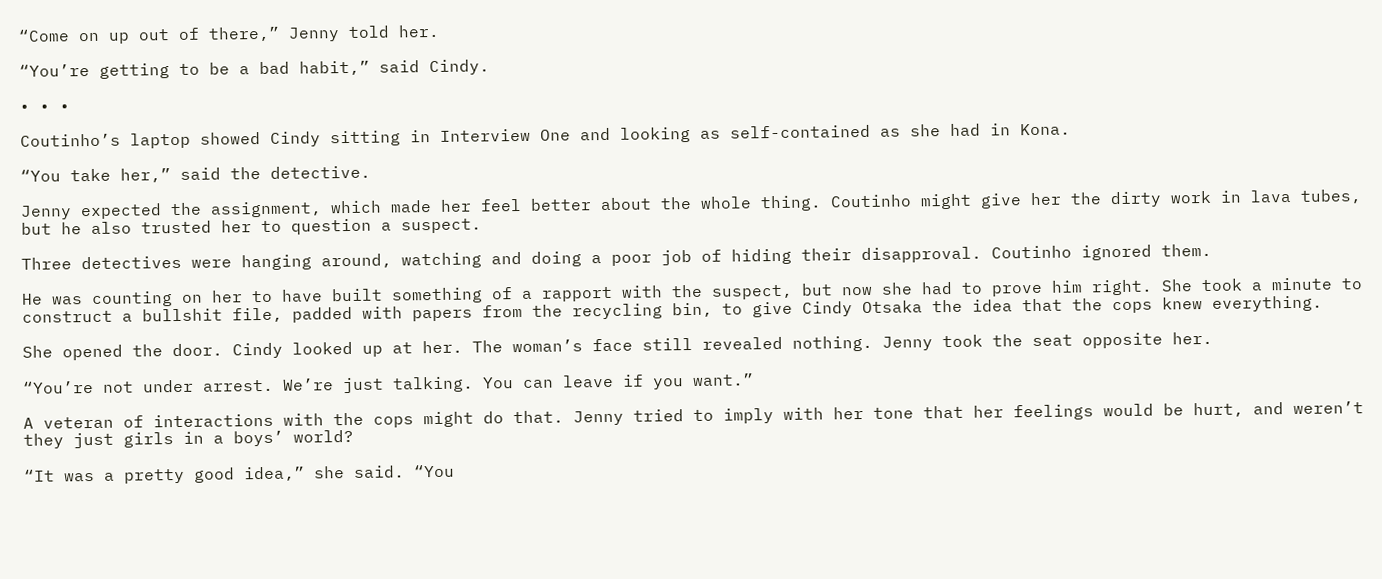“Come on up out of there,” Jenny told her.

“You’re getting to be a bad habit,” said Cindy.

• • •

Coutinho’s laptop showed Cindy sitting in Interview One and looking as self-contained as she had in Kona.

“You take her,” said the detective.

Jenny expected the assignment, which made her feel better about the whole thing. Coutinho might give her the dirty work in lava tubes, but he also trusted her to question a suspect.

Three detectives were hanging around, watching and doing a poor job of hiding their disapproval. Coutinho ignored them.

He was counting on her to have built something of a rapport with the suspect, but now she had to prove him right. She took a minute to construct a bullshit file, padded with papers from the recycling bin, to give Cindy Otsaka the idea that the cops knew everything.

She opened the door. Cindy looked up at her. The woman’s face still revealed nothing. Jenny took the seat opposite her.

“You’re not under arrest. We’re just talking. You can leave if you want.”

A veteran of interactions with the cops might do that. Jenny tried to imply with her tone that her feelings would be hurt, and weren’t they just girls in a boys’ world?

“It was a pretty good idea,” she said. “You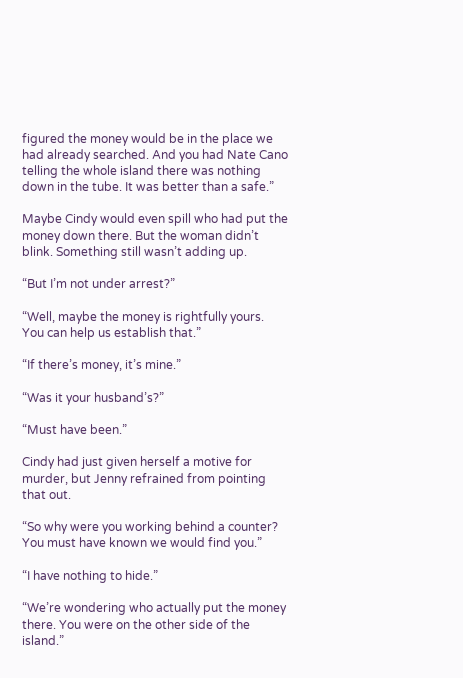figured the money would be in the place we had already searched. And you had Nate Cano telling the whole island there was nothing down in the tube. It was better than a safe.”

Maybe Cindy would even spill who had put the money down there. But the woman didn’t blink. Something still wasn’t adding up.

“But I’m not under arrest?”

“Well, maybe the money is rightfully yours. You can help us establish that.”

“If there’s money, it’s mine.”

“Was it your husband’s?”

“Must have been.”

Cindy had just given herself a motive for murder, but Jenny refrained from pointing that out.

“So why were you working behind a counter? You must have known we would find you.”

“I have nothing to hide.”

“We’re wondering who actually put the money there. You were on the other side of the island.”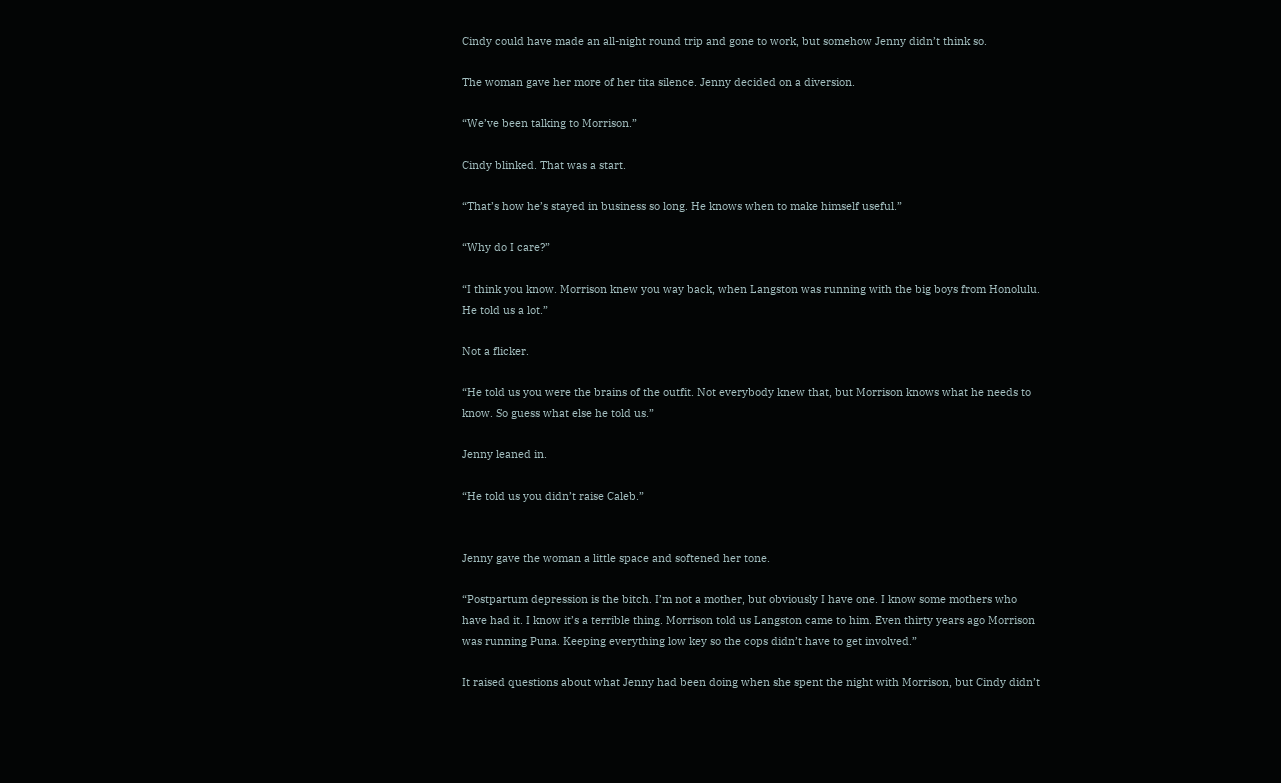Cindy could have made an all-night round trip and gone to work, but somehow Jenny didn’t think so.

The woman gave her more of her tita silence. Jenny decided on a diversion.

“We’ve been talking to Morrison.”

Cindy blinked. That was a start.

“That’s how he’s stayed in business so long. He knows when to make himself useful.”

“Why do I care?”

“I think you know. Morrison knew you way back, when Langston was running with the big boys from Honolulu. He told us a lot.”

Not a flicker.

“He told us you were the brains of the outfit. Not everybody knew that, but Morrison knows what he needs to know. So guess what else he told us.”

Jenny leaned in.

“He told us you didn’t raise Caleb.”


Jenny gave the woman a little space and softened her tone.

“Postpartum depression is the bitch. I’m not a mother, but obviously I have one. I know some mothers who have had it. I know it’s a terrible thing. Morrison told us Langston came to him. Even thirty years ago Morrison was running Puna. Keeping everything low key so the cops didn’t have to get involved.”

It raised questions about what Jenny had been doing when she spent the night with Morrison, but Cindy didn’t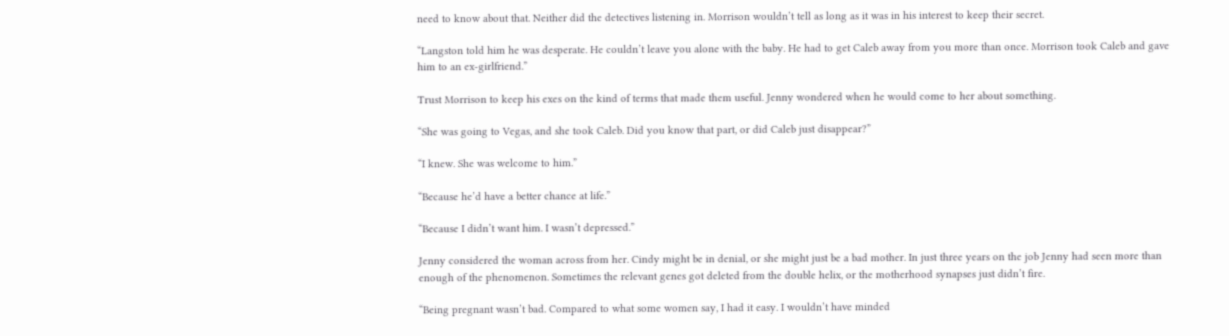need to know about that. Neither did the detectives listening in. Morrison wouldn’t tell as long as it was in his interest to keep their secret.

“Langston told him he was desperate. He couldn’t leave you alone with the baby. He had to get Caleb away from you more than once. Morrison took Caleb and gave him to an ex-girlfriend.”

Trust Morrison to keep his exes on the kind of terms that made them useful. Jenny wondered when he would come to her about something.

“She was going to Vegas, and she took Caleb. Did you know that part, or did Caleb just disappear?”

“I knew. She was welcome to him.”

“Because he’d have a better chance at life.”

“Because I didn’t want him. I wasn’t depressed.”

Jenny considered the woman across from her. Cindy might be in denial, or she might just be a bad mother. In just three years on the job Jenny had seen more than enough of the phenomenon. Sometimes the relevant genes got deleted from the double helix, or the motherhood synapses just didn’t fire.

“Being pregnant wasn’t bad. Compared to what some women say, I had it easy. I wouldn’t have minded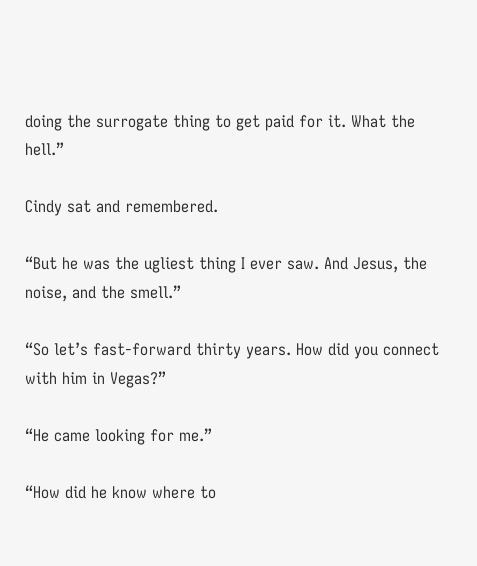doing the surrogate thing to get paid for it. What the hell.”

Cindy sat and remembered.

“But he was the ugliest thing I ever saw. And Jesus, the noise, and the smell.”

“So let’s fast-forward thirty years. How did you connect with him in Vegas?”

“He came looking for me.”

“How did he know where to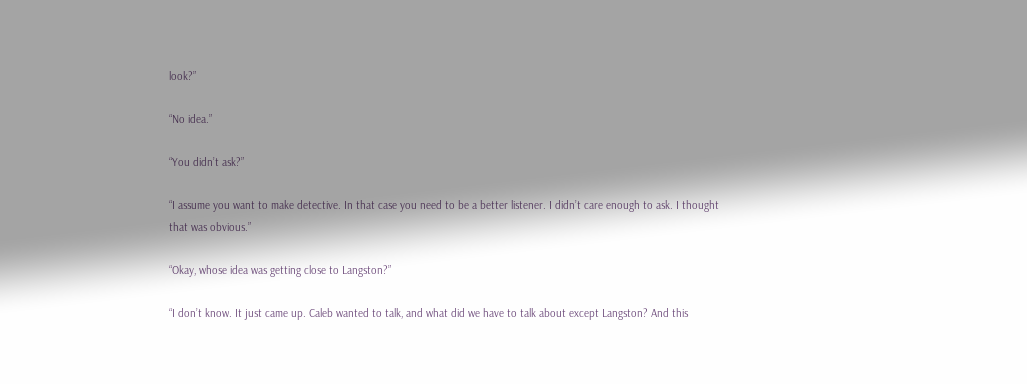look?”

“No idea.”

“You didn’t ask?”

“I assume you want to make detective. In that case you need to be a better listener. I didn’t care enough to ask. I thought that was obvious.”

“Okay, whose idea was getting close to Langston?”

“I don’t know. It just came up. Caleb wanted to talk, and what did we have to talk about except Langston? And this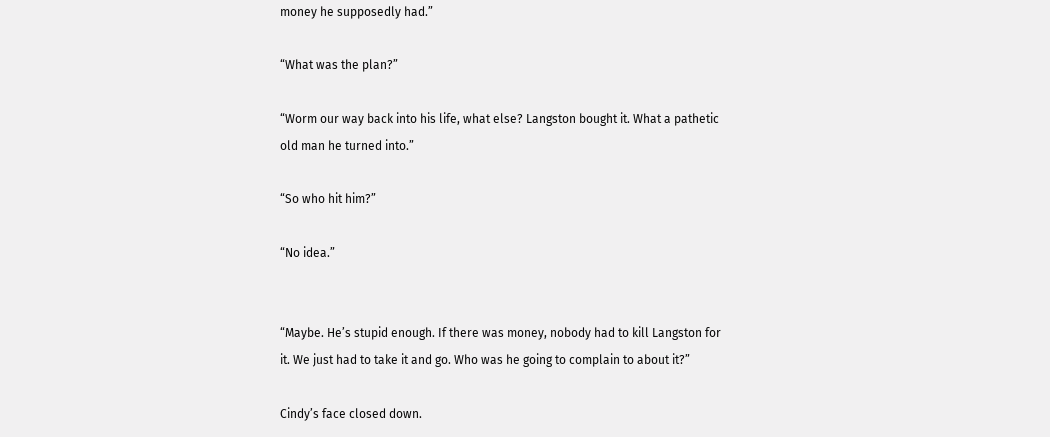money he supposedly had.”

“What was the plan?”

“Worm our way back into his life, what else? Langston bought it. What a pathetic old man he turned into.”

“So who hit him?”

“No idea.”


“Maybe. He’s stupid enough. If there was money, nobody had to kill Langston for it. We just had to take it and go. Who was he going to complain to about it?”

Cindy’s face closed down.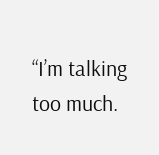“I’m talking too much.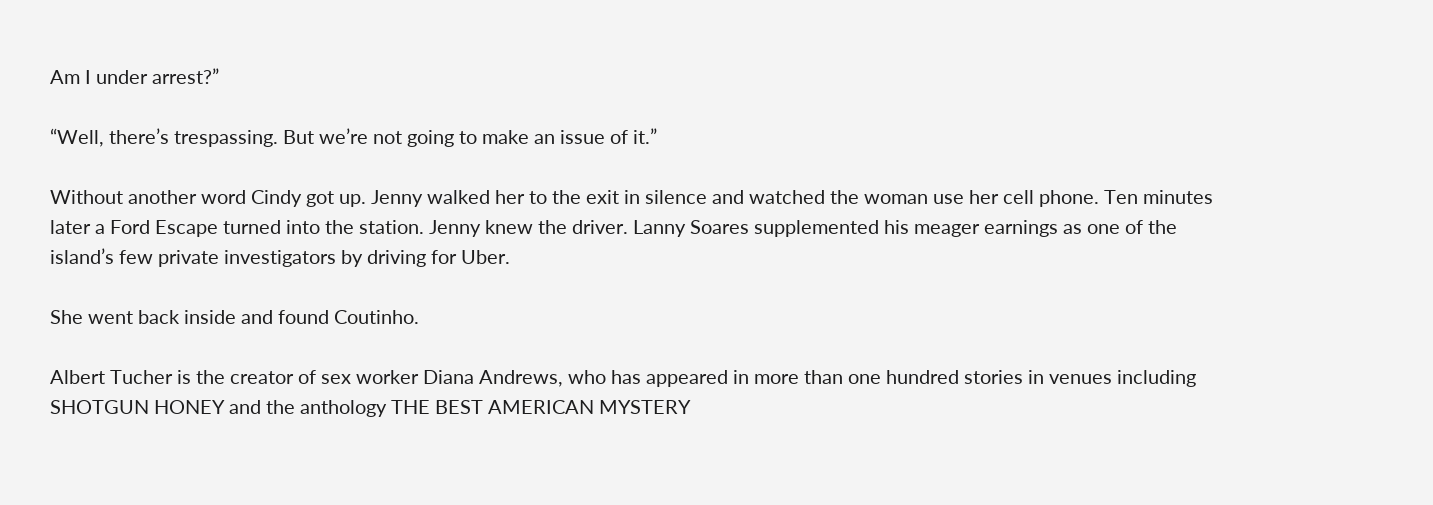Am I under arrest?”

“Well, there’s trespassing. But we’re not going to make an issue of it.”

Without another word Cindy got up. Jenny walked her to the exit in silence and watched the woman use her cell phone. Ten minutes later a Ford Escape turned into the station. Jenny knew the driver. Lanny Soares supplemented his meager earnings as one of the island’s few private investigators by driving for Uber.

She went back inside and found Coutinho.

Albert Tucher is the creator of sex worker Diana Andrews, who has appeared in more than one hundred stories in venues including SHOTGUN HONEY and the anthology THE BEST AMERICAN MYSTERY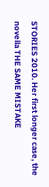STORIES 2010. Her first longer case, the novella THE SAME MISTAKE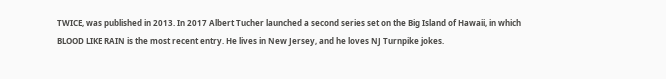TWICE, was published in 2013. In 2017 Albert Tucher launched a second series set on the Big Island of Hawaii, in which BLOOD LIKE RAIN is the most recent entry. He lives in New Jersey, and he loves NJ Turnpike jokes.